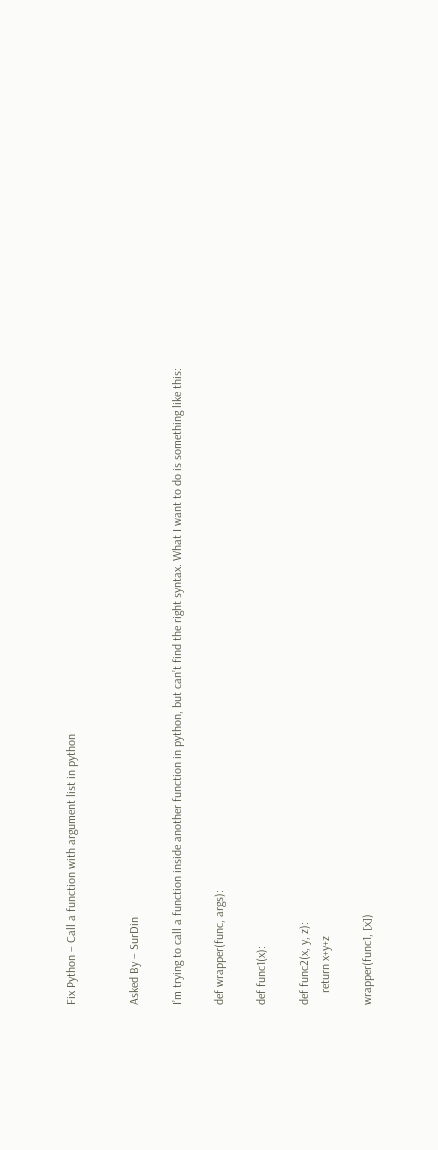Fix Python – Call a function with argument list in python


Asked By – SurDin

I’m trying to call a function inside another function in python, but can’t find the right syntax. What I want to do is something like this:

def wrapper(func, args):

def func1(x):

def func2(x, y, z):
    return x+y+z

wrapper(func1, [x])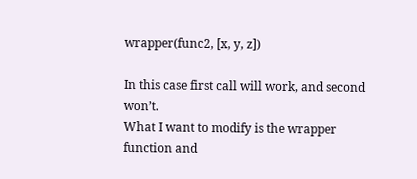wrapper(func2, [x, y, z])

In this case first call will work, and second won’t.
What I want to modify is the wrapper function and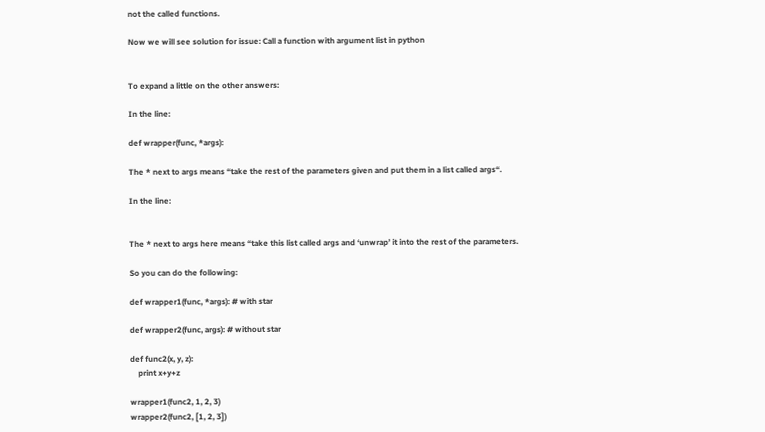not the called functions.

Now we will see solution for issue: Call a function with argument list in python


To expand a little on the other answers:

In the line:

def wrapper(func, *args):

The * next to args means “take the rest of the parameters given and put them in a list called args“.

In the line:


The * next to args here means “take this list called args and ‘unwrap’ it into the rest of the parameters.

So you can do the following:

def wrapper1(func, *args): # with star

def wrapper2(func, args): # without star

def func2(x, y, z):
    print x+y+z

wrapper1(func2, 1, 2, 3)
wrapper2(func2, [1, 2, 3])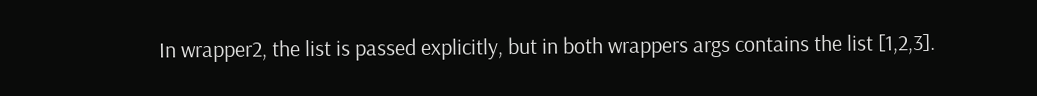In wrapper2, the list is passed explicitly, but in both wrappers args contains the list [1,2,3].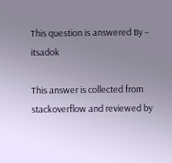This question is answered By – itsadok

This answer is collected from stackoverflow and reviewed by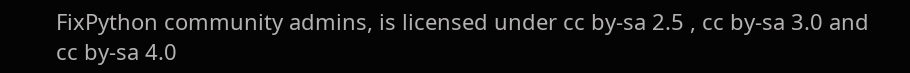FixPython community admins, is licensed under cc by-sa 2.5 , cc by-sa 3.0 and cc by-sa 4.0